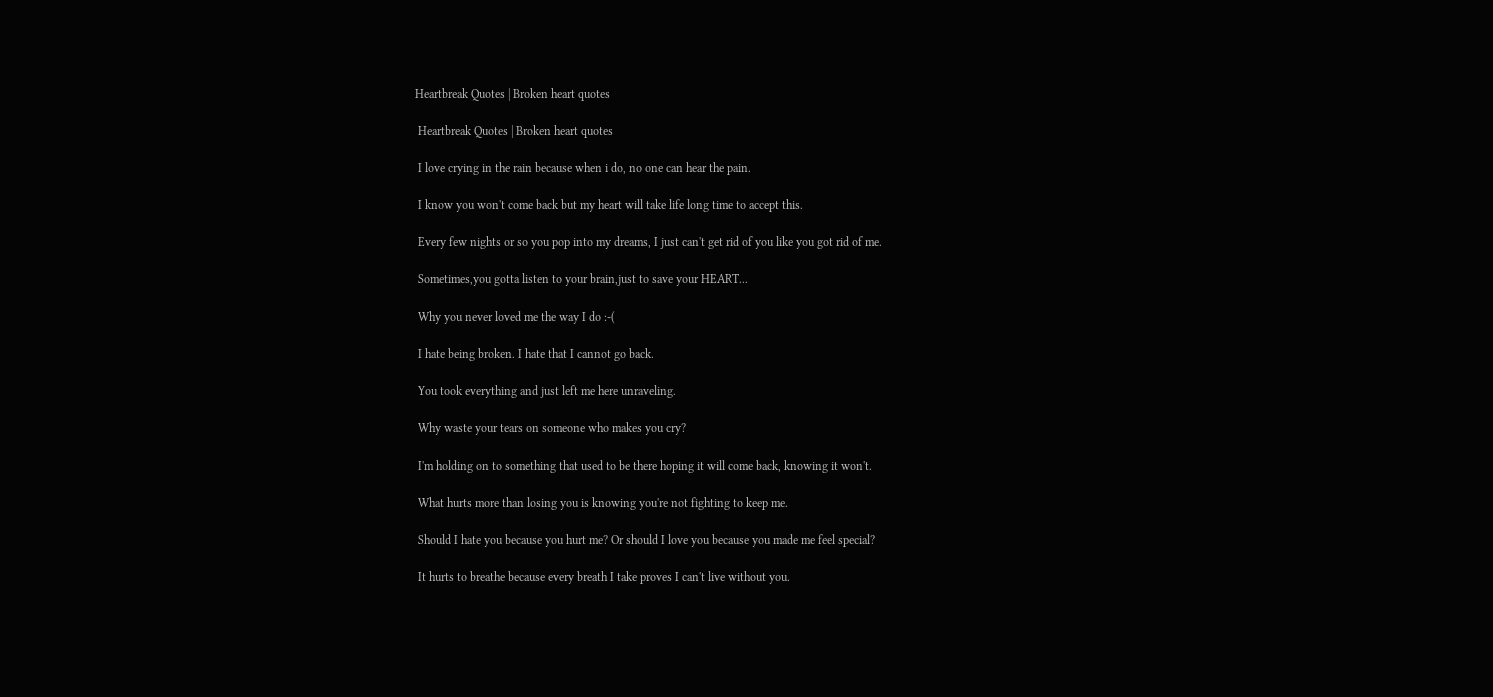Heartbreak Quotes | Broken heart quotes

 Heartbreak Quotes | Broken heart quotes

 I love crying in the rain because when i do, no one can hear the pain.

 I know you won't come back but my heart will take life long time to accept this.

 Every few nights or so you pop into my dreams, I just can't get rid of you like you got rid of me.

 Sometimes,you gotta listen to your brain,just to save your HEART...

 Why you never loved me the way I do :-(

 I hate being broken. I hate that I cannot go back.

 You took everything and just left me here unraveling.

 Why waste your tears on someone who makes you cry?

 I'm holding on to something that used to be there hoping it will come back, knowing it won't.

 What hurts more than losing you is knowing you're not fighting to keep me.

 Should I hate you because you hurt me? Or should I love you because you made me feel special?

 It hurts to breathe because every breath I take proves I can't live without you.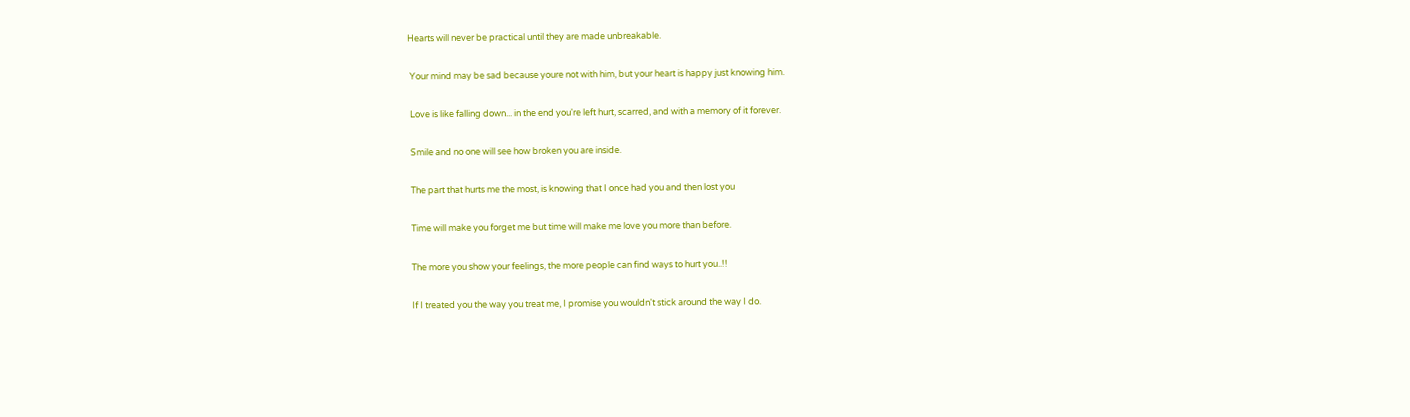Hearts will never be practical until they are made unbreakable.

 Your mind may be sad because youre not with him, but your heart is happy just knowing him.

 Love is like falling down... in the end you're left hurt, scarred, and with a memory of it forever.

 Smile and no one will see how broken you are inside.

 The part that hurts me the most, is knowing that I once had you and then lost you

 Time will make you forget me but time will make me love you more than before.

 The more you show your feelings, the more people can find ways to hurt you..!!

 If I treated you the way you treat me, I promise you wouldn't stick around the way I do.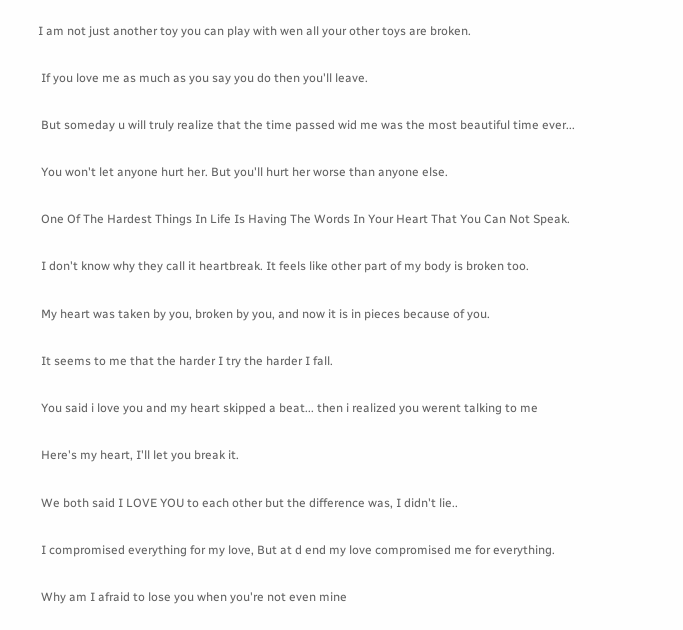I am not just another toy you can play with wen all your other toys are broken.

 If you love me as much as you say you do then you'll leave.

 But someday u will truly realize that the time passed wid me was the most beautiful time ever...

 You won't let anyone hurt her. But you'll hurt her worse than anyone else.

 One Of The Hardest Things In Life Is Having The Words In Your Heart That You Can Not Speak.

 I don't know why they call it heartbreak. It feels like other part of my body is broken too.

 My heart was taken by you, broken by you, and now it is in pieces because of you.

 It seems to me that the harder I try the harder I fall.

 You said i love you and my heart skipped a beat... then i realized you werent talking to me

 Here's my heart, I'll let you break it.

 We both said I LOVE YOU to each other but the difference was, I didn't lie..

 I compromised everything for my love, But at d end my love compromised me for everything.

 Why am I afraid to lose you when you're not even mine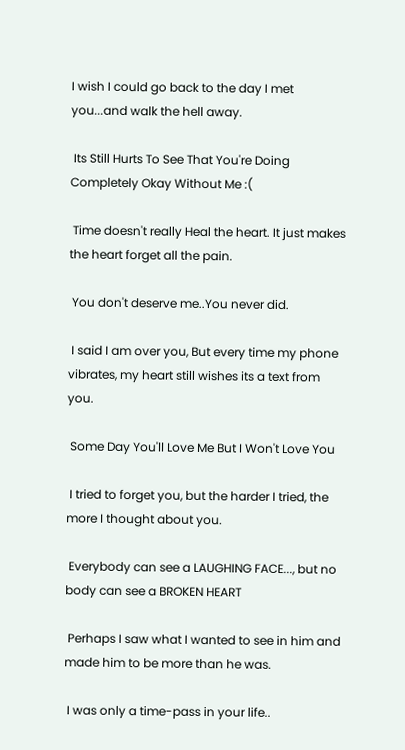I wish I could go back to the day I met you...and walk the hell away.

 Its Still Hurts To See That You're Doing Completely Okay Without Me :(

 Time doesn't really Heal the heart. It just makes the heart forget all the pain.

 You don't deserve me..You never did.

 I said I am over you, But every time my phone vibrates, my heart still wishes its a text from you.

 Some Day You'll Love Me But I Won't Love You

 I tried to forget you, but the harder I tried, the more I thought about you.

 Everybody can see a LAUGHING FACE..., but no body can see a BROKEN HEART

 Perhaps I saw what I wanted to see in him and made him to be more than he was.

 I was only a time-pass in your life..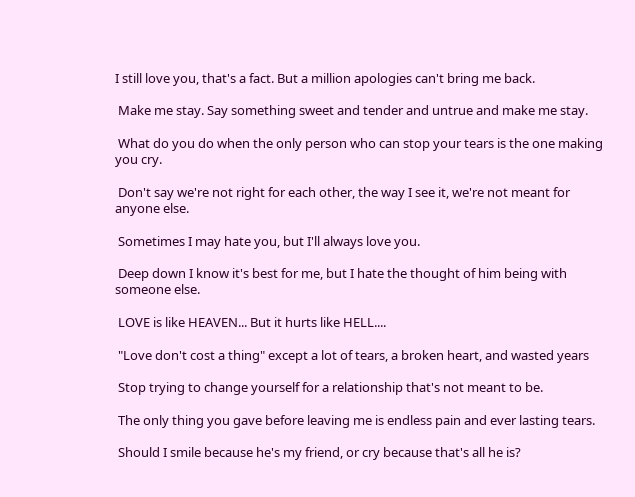I still love you, that's a fact. But a million apologies can't bring me back.

 Make me stay. Say something sweet and tender and untrue and make me stay.

 What do you do when the only person who can stop your tears is the one making you cry.

 Don't say we're not right for each other, the way I see it, we're not meant for anyone else.

 Sometimes I may hate you, but I'll always love you.

 Deep down I know it's best for me, but I hate the thought of him being with someone else.

 LOVE is like HEAVEN... But it hurts like HELL....

 "Love don't cost a thing" except a lot of tears, a broken heart, and wasted years

 Stop trying to change yourself for a relationship that's not meant to be.

 The only thing you gave before leaving me is endless pain and ever lasting tears.

 Should I smile because he's my friend, or cry because that's all he is?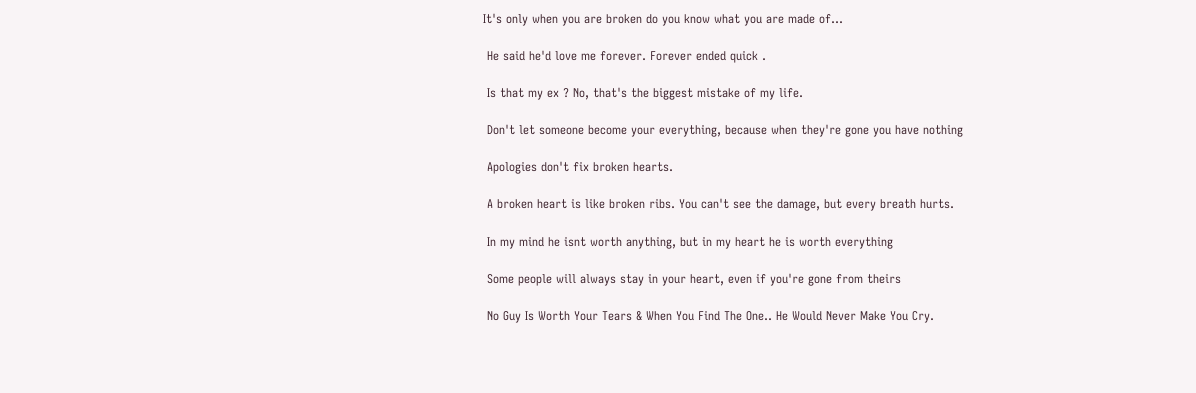It's only when you are broken do you know what you are made of...

 He said he'd love me forever. Forever ended quick .

 Is that my ex ? No, that's the biggest mistake of my life.

 Don't let someone become your everything, because when they're gone you have nothing

 Apologies don't fix broken hearts.

 A broken heart is like broken ribs. You can't see the damage, but every breath hurts.

 In my mind he isnt worth anything, but in my heart he is worth everything

 Some people will always stay in your heart, even if you're gone from theirs

 No Guy Is Worth Your Tears & When You Find The One.. He Would Never Make You Cry.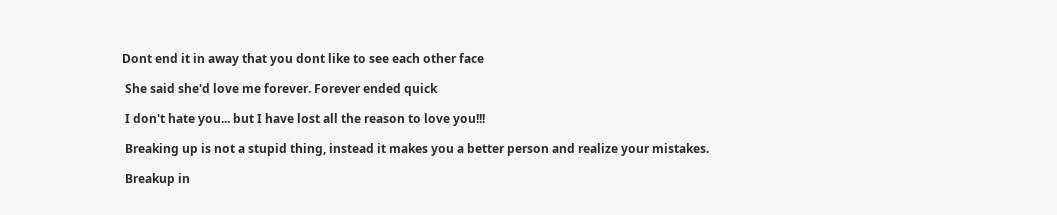Dont end it in away that you dont like to see each other face

 She said she'd love me forever. Forever ended quick

 I don't hate you... but I have lost all the reason to love you!!!

 Breaking up is not a stupid thing, instead it makes you a better person and realize your mistakes.

 Breakup in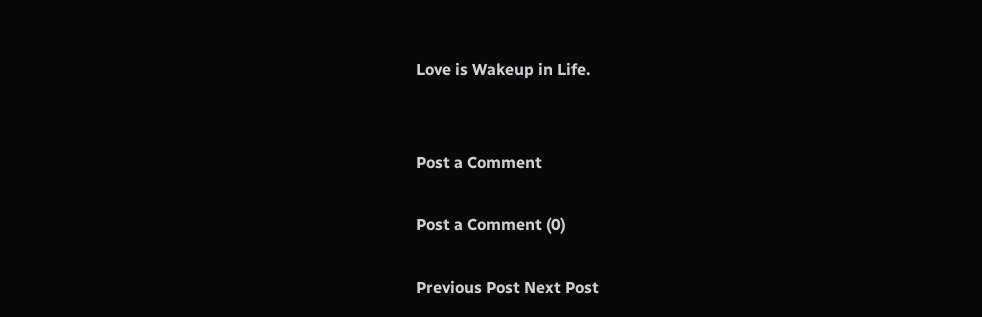Love is Wakeup in Life.


Post a Comment

Post a Comment (0)

Previous Post Next Post